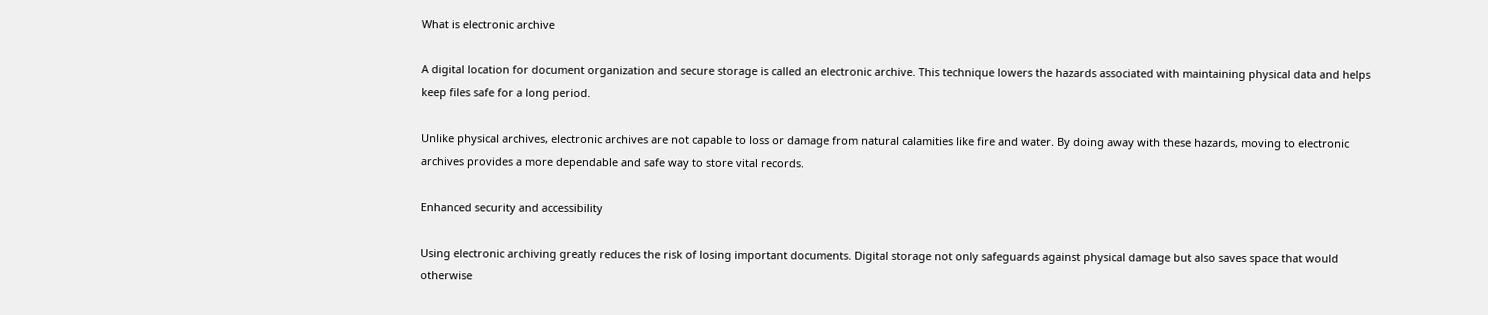What is electronic archive

A digital location for document organization and secure storage is called an electronic archive. This technique lowers the hazards associated with maintaining physical data and helps keep files safe for a long period.

Unlike physical archives, electronic archives are not capable to loss or damage from natural calamities like fire and water. By doing away with these hazards, moving to electronic archives provides a more dependable and safe way to store vital records.

Enhanced security and accessibility

Using electronic archiving greatly reduces the risk of losing important documents. Digital storage not only safeguards against physical damage but also saves space that would otherwise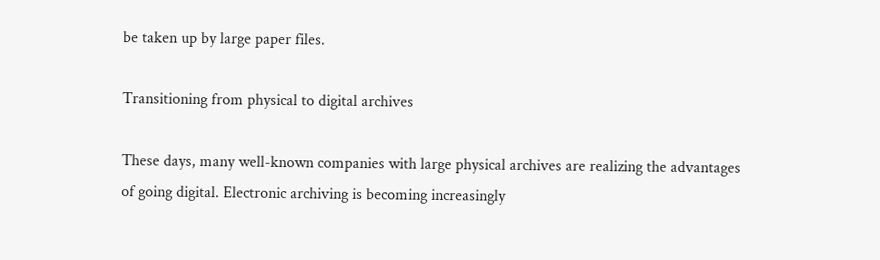be taken up by large paper files.

Transitioning from physical to digital archives

These days, many well-known companies with large physical archives are realizing the advantages of going digital. Electronic archiving is becoming increasingly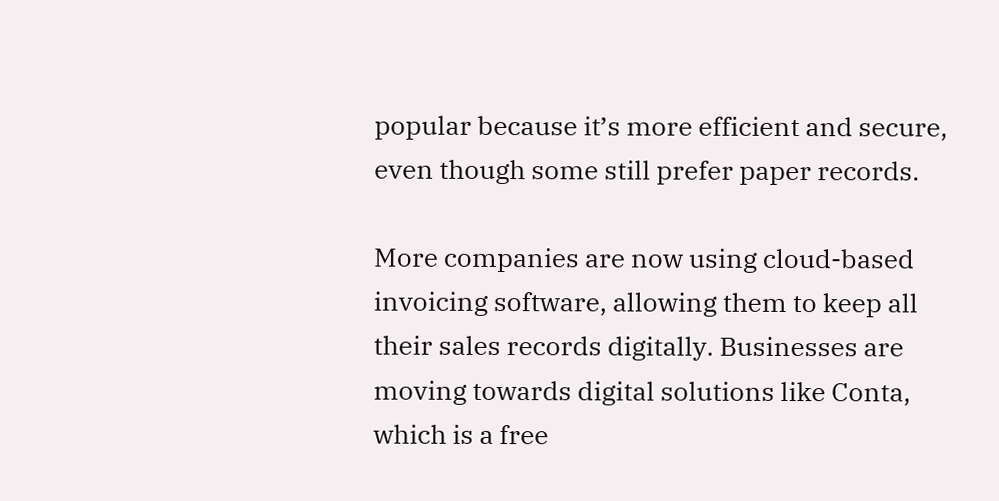popular because it’s more efficient and secure, even though some still prefer paper records.

More companies are now using cloud-based invoicing software, allowing them to keep all their sales records digitally. Businesses are moving towards digital solutions like Conta, which is a free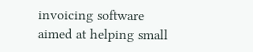invoicing software aimed at helping small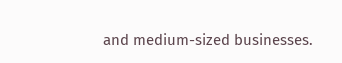and medium-sized businesses.